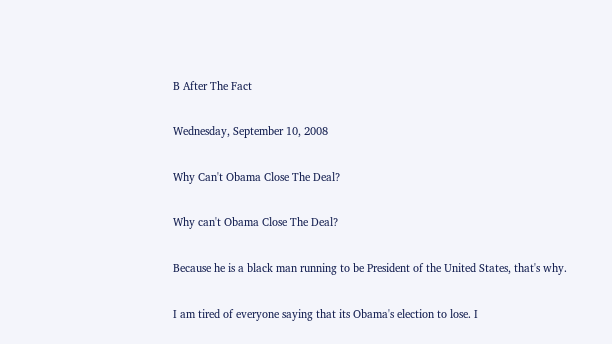B After The Fact

Wednesday, September 10, 2008

Why Can't Obama Close The Deal?

Why can't Obama Close The Deal?

Because he is a black man running to be President of the United States, that's why.

I am tired of everyone saying that its Obama's election to lose. I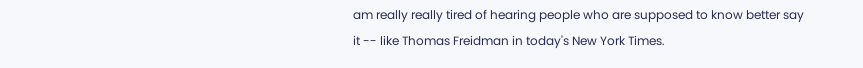am really really tired of hearing people who are supposed to know better say it -- like Thomas Freidman in today's New York Times.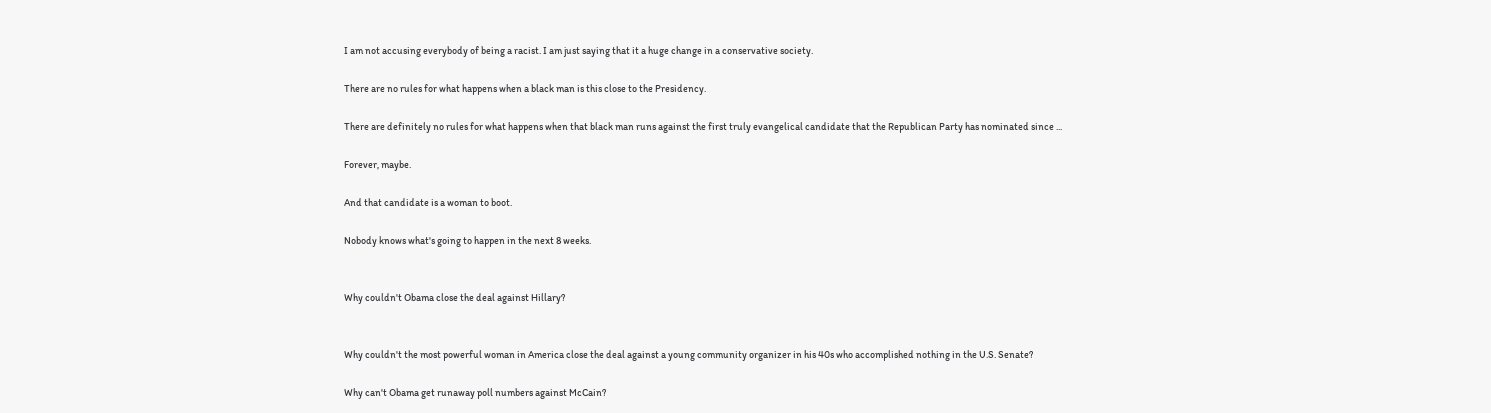I am not accusing everybody of being a racist. I am just saying that it a huge change in a conservative society.

There are no rules for what happens when a black man is this close to the Presidency.

There are definitely no rules for what happens when that black man runs against the first truly evangelical candidate that the Republican Party has nominated since ...

Forever, maybe.

And that candidate is a woman to boot.

Nobody knows what's going to happen in the next 8 weeks.


Why couldn't Obama close the deal against Hillary?


Why couldn't the most powerful woman in America close the deal against a young community organizer in his 40s who accomplished nothing in the U.S. Senate?

Why can't Obama get runaway poll numbers against McCain?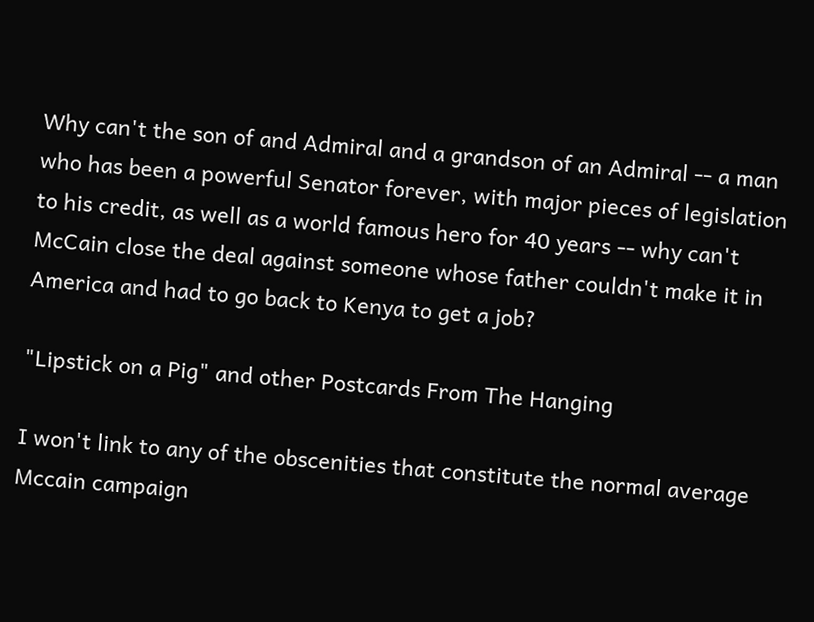Why can't the son of and Admiral and a grandson of an Admiral -- a man who has been a powerful Senator forever, with major pieces of legislation to his credit, as well as a world famous hero for 40 years -- why can't McCain close the deal against someone whose father couldn't make it in America and had to go back to Kenya to get a job?

"Lipstick on a Pig" and other Postcards From The Hanging

I won't link to any of the obscenities that constitute the normal average Mccain campaign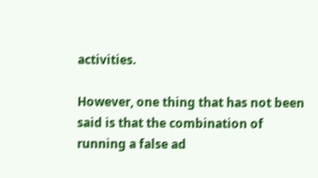activities.

However, one thing that has not been said is that the combination of running a false ad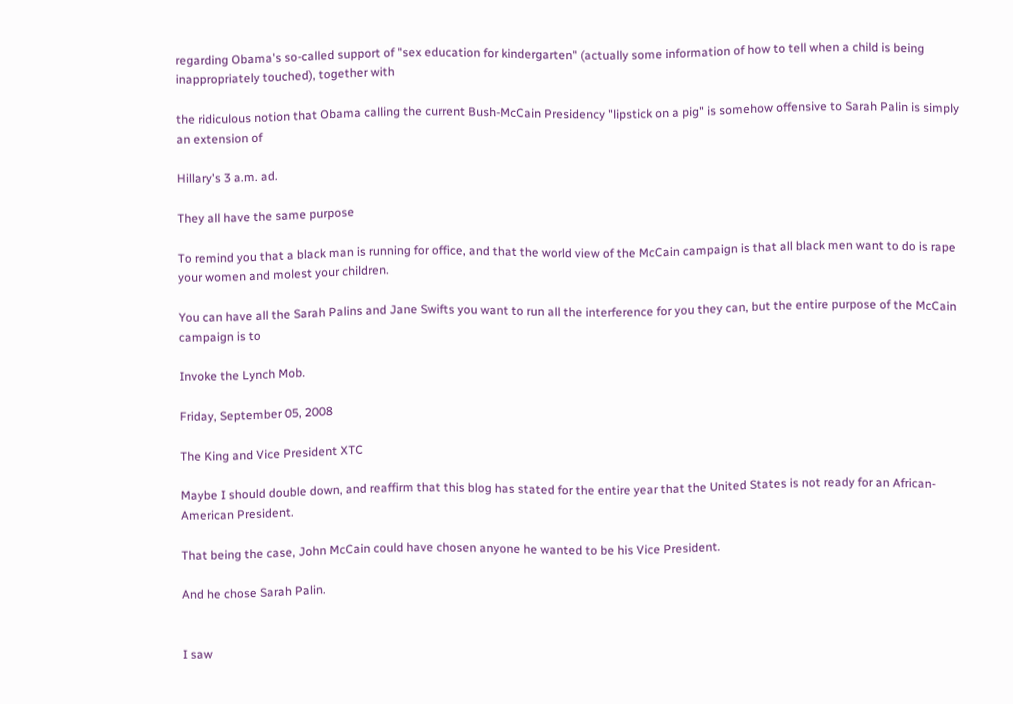regarding Obama's so-called support of "sex education for kindergarten" (actually some information of how to tell when a child is being inappropriately touched), together with

the ridiculous notion that Obama calling the current Bush-McCain Presidency "lipstick on a pig" is somehow offensive to Sarah Palin is simply an extension of

Hillary's 3 a.m. ad.

They all have the same purpose

To remind you that a black man is running for office, and that the world view of the McCain campaign is that all black men want to do is rape your women and molest your children.

You can have all the Sarah Palins and Jane Swifts you want to run all the interference for you they can, but the entire purpose of the McCain campaign is to

Invoke the Lynch Mob.

Friday, September 05, 2008

The King and Vice President XTC

Maybe I should double down, and reaffirm that this blog has stated for the entire year that the United States is not ready for an African-American President.

That being the case, John McCain could have chosen anyone he wanted to be his Vice President.

And he chose Sarah Palin.


I saw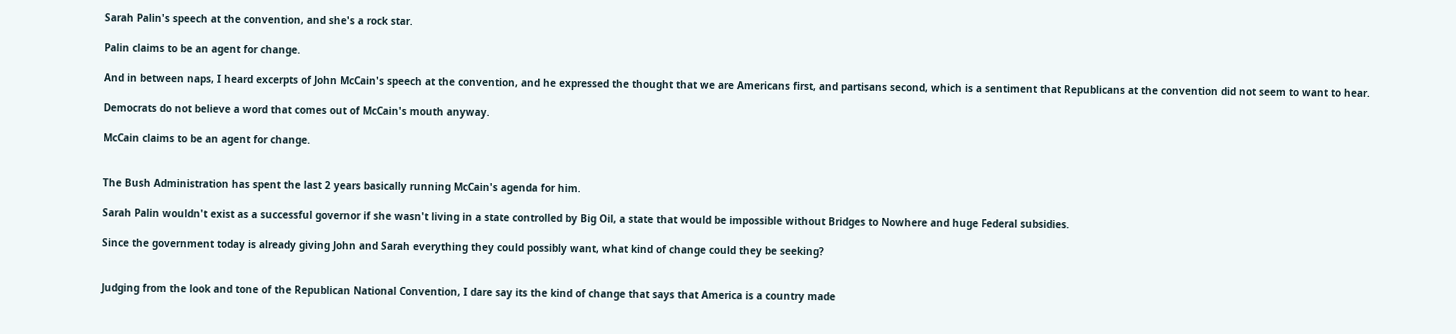Sarah Palin's speech at the convention, and she's a rock star.

Palin claims to be an agent for change.

And in between naps, I heard excerpts of John McCain's speech at the convention, and he expressed the thought that we are Americans first, and partisans second, which is a sentiment that Republicans at the convention did not seem to want to hear.

Democrats do not believe a word that comes out of McCain's mouth anyway.

McCain claims to be an agent for change.


The Bush Administration has spent the last 2 years basically running McCain's agenda for him.

Sarah Palin wouldn't exist as a successful governor if she wasn't living in a state controlled by Big Oil, a state that would be impossible without Bridges to Nowhere and huge Federal subsidies.

Since the government today is already giving John and Sarah everything they could possibly want, what kind of change could they be seeking?


Judging from the look and tone of the Republican National Convention, I dare say its the kind of change that says that America is a country made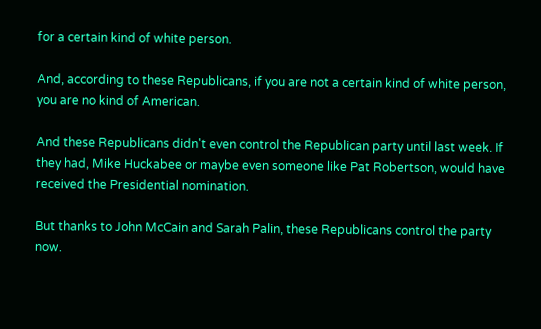for a certain kind of white person.

And, according to these Republicans, if you are not a certain kind of white person, you are no kind of American.

And these Republicans didn't even control the Republican party until last week. If they had, Mike Huckabee or maybe even someone like Pat Robertson, would have received the Presidential nomination.

But thanks to John McCain and Sarah Palin, these Republicans control the party now.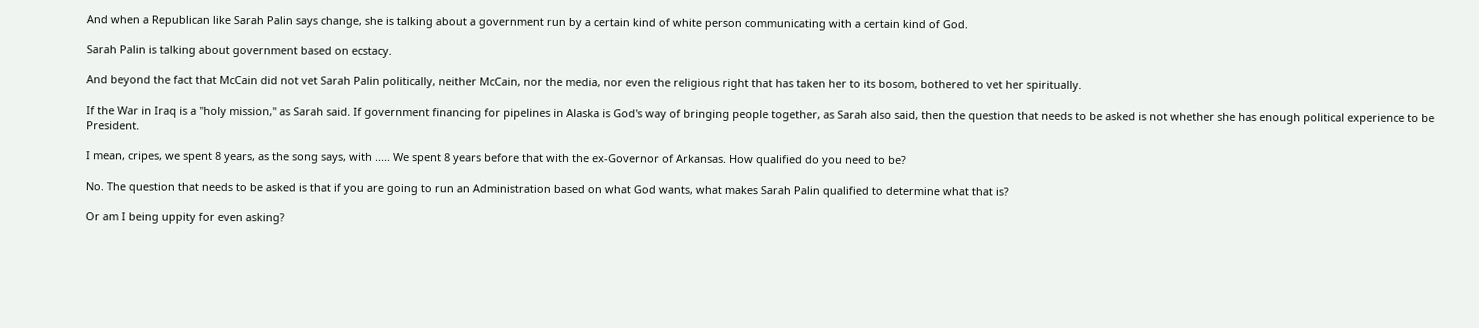And when a Republican like Sarah Palin says change, she is talking about a government run by a certain kind of white person communicating with a certain kind of God.

Sarah Palin is talking about government based on ecstacy.

And beyond the fact that McCain did not vet Sarah Palin politically, neither McCain, nor the media, nor even the religious right that has taken her to its bosom, bothered to vet her spiritually.

If the War in Iraq is a "holy mission," as Sarah said. If government financing for pipelines in Alaska is God's way of bringing people together, as Sarah also said, then the question that needs to be asked is not whether she has enough political experience to be President.

I mean, cripes, we spent 8 years, as the song says, with ..... We spent 8 years before that with the ex-Governor of Arkansas. How qualified do you need to be?

No. The question that needs to be asked is that if you are going to run an Administration based on what God wants, what makes Sarah Palin qualified to determine what that is?

Or am I being uppity for even asking?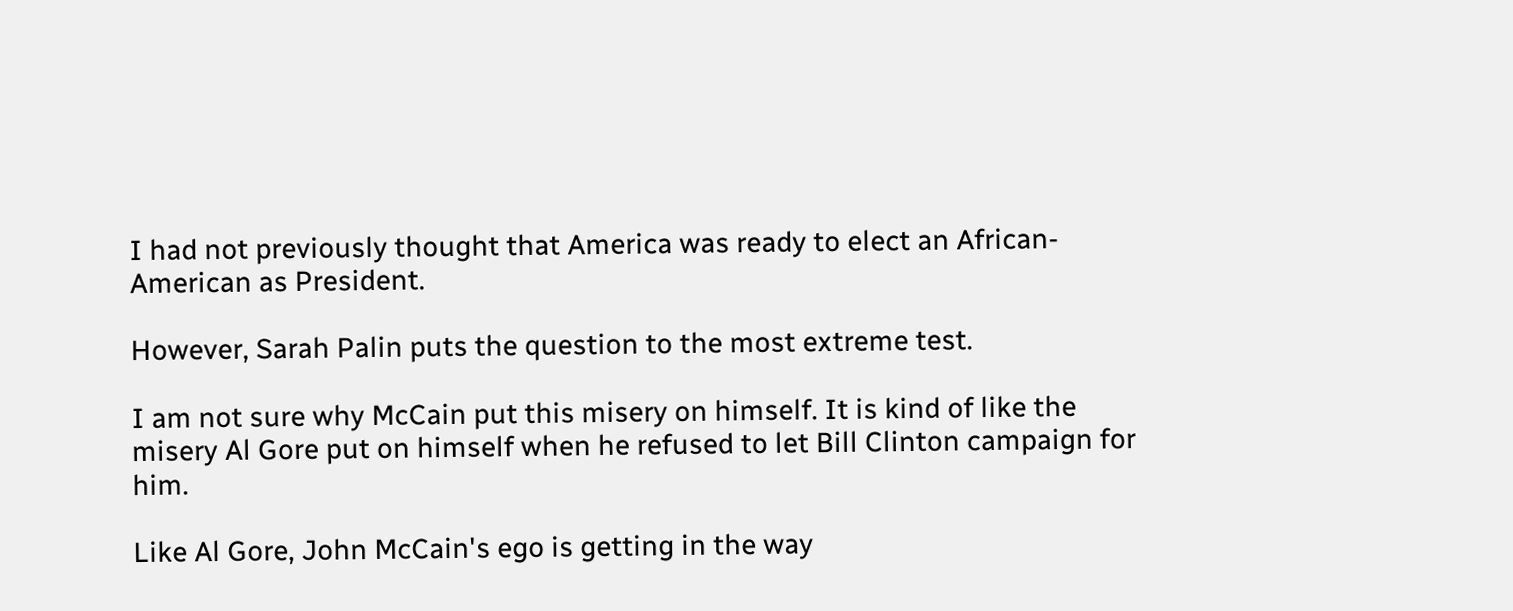I had not previously thought that America was ready to elect an African-American as President.

However, Sarah Palin puts the question to the most extreme test.

I am not sure why McCain put this misery on himself. It is kind of like the misery Al Gore put on himself when he refused to let Bill Clinton campaign for him.

Like Al Gore, John McCain's ego is getting in the way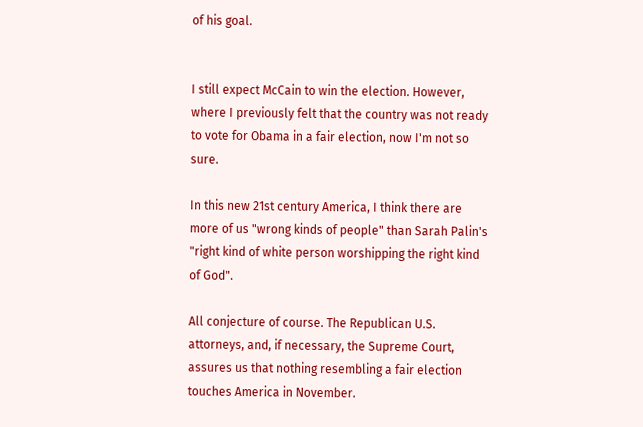of his goal.


I still expect McCain to win the election. However, where I previously felt that the country was not ready to vote for Obama in a fair election, now I'm not so sure.

In this new 21st century America, I think there are more of us "wrong kinds of people" than Sarah Palin's "right kind of white person worshipping the right kind of God".

All conjecture of course. The Republican U.S. attorneys, and, if necessary, the Supreme Court, assures us that nothing resembling a fair election touches America in November.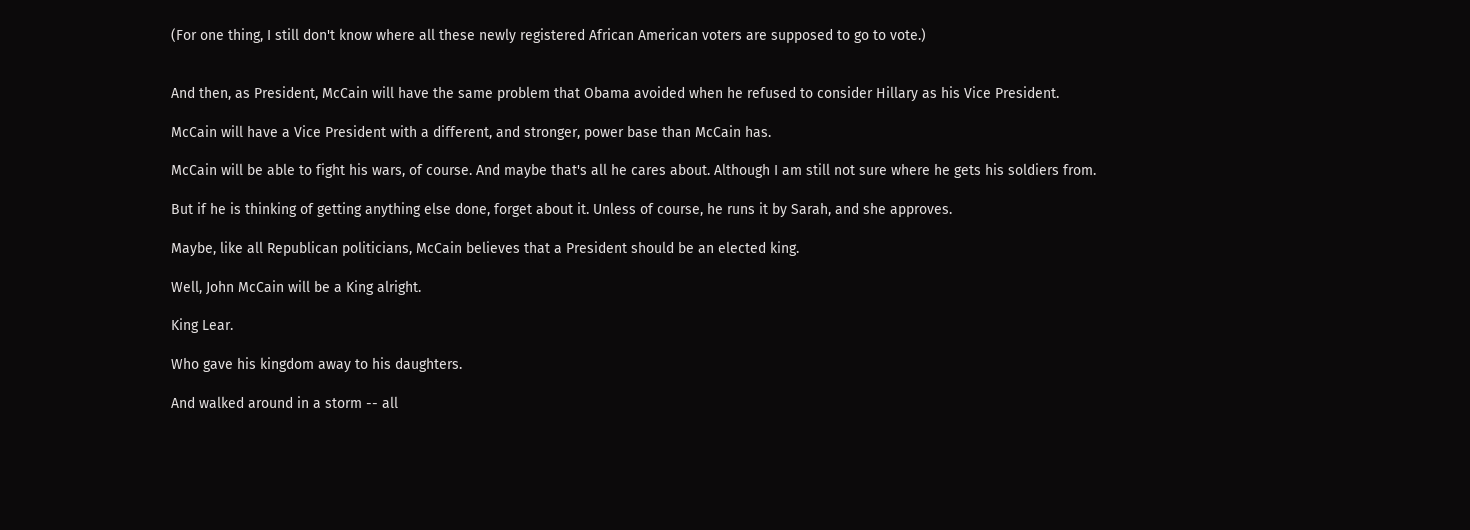(For one thing, I still don't know where all these newly registered African American voters are supposed to go to vote.)


And then, as President, McCain will have the same problem that Obama avoided when he refused to consider Hillary as his Vice President.

McCain will have a Vice President with a different, and stronger, power base than McCain has.

McCain will be able to fight his wars, of course. And maybe that's all he cares about. Although I am still not sure where he gets his soldiers from.

But if he is thinking of getting anything else done, forget about it. Unless of course, he runs it by Sarah, and she approves.

Maybe, like all Republican politicians, McCain believes that a President should be an elected king.

Well, John McCain will be a King alright.

King Lear.

Who gave his kingdom away to his daughters.

And walked around in a storm -- all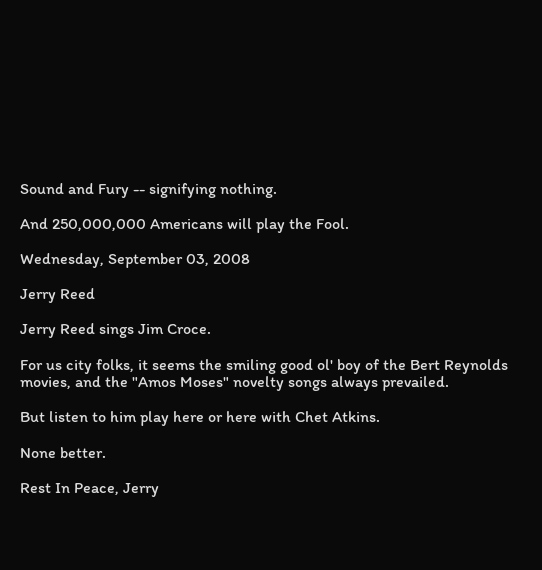Sound and Fury -- signifying nothing.

And 250,000,000 Americans will play the Fool.

Wednesday, September 03, 2008

Jerry Reed

Jerry Reed sings Jim Croce.

For us city folks, it seems the smiling good ol' boy of the Bert Reynolds movies, and the "Amos Moses" novelty songs always prevailed.

But listen to him play here or here with Chet Atkins.

None better.

Rest In Peace, Jerry